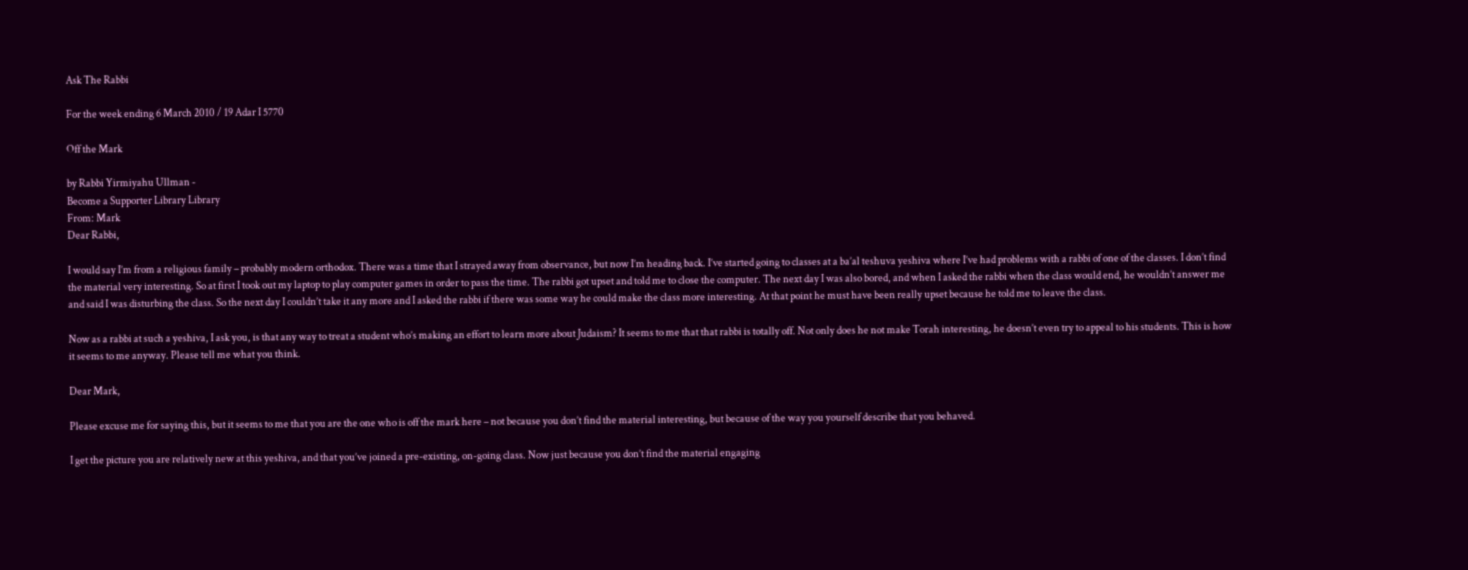Ask The Rabbi

For the week ending 6 March 2010 / 19 Adar I 5770

Off the Mark

by Rabbi Yirmiyahu Ullman -
Become a Supporter Library Library
From: Mark
Dear Rabbi,

I would say I’m from a religious family – probably modern orthodox. There was a time that I strayed away from observance, but now I’m heading back. I’ve started going to classes at a ba’al teshuva yeshiva where I’ve had problems with a rabbi of one of the classes. I don’t find the material very interesting. So at first I took out my laptop to play computer games in order to pass the time. The rabbi got upset and told me to close the computer. The next day I was also bored, and when I asked the rabbi when the class would end, he wouldn’t answer me and said I was disturbing the class. So the next day I couldn’t take it any more and I asked the rabbi if there was some way he could make the class more interesting. At that point he must have been really upset because he told me to leave the class.

Now as a rabbi at such a yeshiva, I ask you, is that any way to treat a student who’s making an effort to learn more about Judaism? It seems to me that that rabbi is totally off. Not only does he not make Torah interesting, he doesn’t even try to appeal to his students. This is how it seems to me anyway. Please tell me what you think.

Dear Mark,

Please excuse me for saying this, but it seems to me that you are the one who is off the mark here – not because you don’t find the material interesting, but because of the way you yourself describe that you behaved.

I get the picture you are relatively new at this yeshiva, and that you’ve joined a pre-existing, on-going class. Now just because you don’t find the material engaging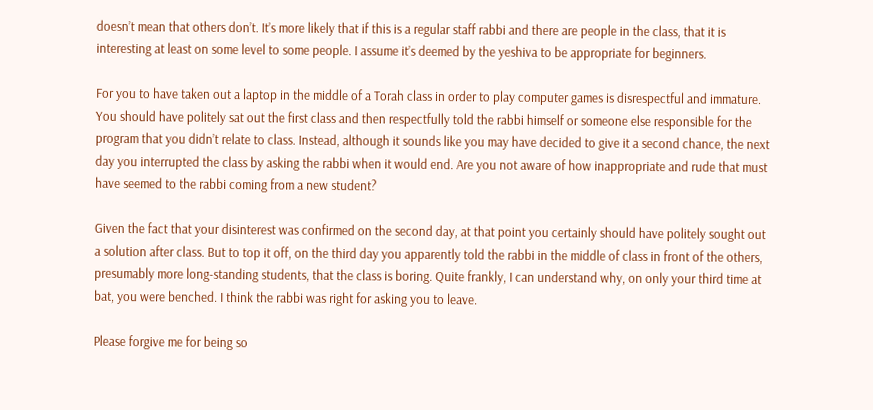doesn’t mean that others don’t. It’s more likely that if this is a regular staff rabbi and there are people in the class, that it is interesting at least on some level to some people. I assume it’s deemed by the yeshiva to be appropriate for beginners.

For you to have taken out a laptop in the middle of a Torah class in order to play computer games is disrespectful and immature. You should have politely sat out the first class and then respectfully told the rabbi himself or someone else responsible for the program that you didn’t relate to class. Instead, although it sounds like you may have decided to give it a second chance, the next day you interrupted the class by asking the rabbi when it would end. Are you not aware of how inappropriate and rude that must have seemed to the rabbi coming from a new student?

Given the fact that your disinterest was confirmed on the second day, at that point you certainly should have politely sought out a solution after class. But to top it off, on the third day you apparently told the rabbi in the middle of class in front of the others, presumably more long-standing students, that the class is boring. Quite frankly, I can understand why, on only your third time at bat, you were benched. I think the rabbi was right for asking you to leave.

Please forgive me for being so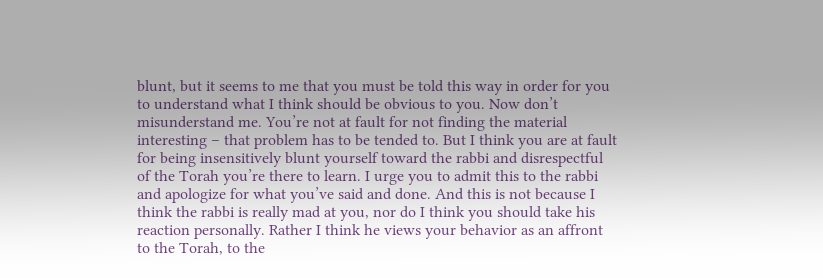blunt, but it seems to me that you must be told this way in order for you to understand what I think should be obvious to you. Now don’t misunderstand me. You’re not at fault for not finding the material interesting – that problem has to be tended to. But I think you are at fault for being insensitively blunt yourself toward the rabbi and disrespectful of the Torah you’re there to learn. I urge you to admit this to the rabbi and apologize for what you’ve said and done. And this is not because I think the rabbi is really mad at you, nor do I think you should take his reaction personally. Rather I think he views your behavior as an affront to the Torah, to the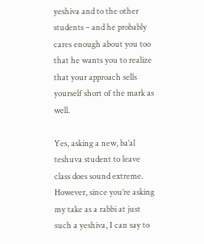yeshiva and to the other students – and he probably cares enough about you too that he wants you to realize that your approach sells yourself short of the mark as well.

Yes, asking a new, ba’al teshuva student to leave class does sound extreme. However, since you’re asking my take as a rabbi at just such a yeshiva, I can say to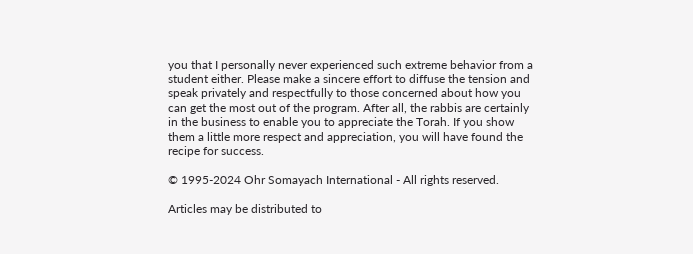you that I personally never experienced such extreme behavior from a student either. Please make a sincere effort to diffuse the tension and speak privately and respectfully to those concerned about how you can get the most out of the program. After all, the rabbis are certainly in the business to enable you to appreciate the Torah. If you show them a little more respect and appreciation, you will have found the recipe for success.

© 1995-2024 Ohr Somayach International - All rights reserved.

Articles may be distributed to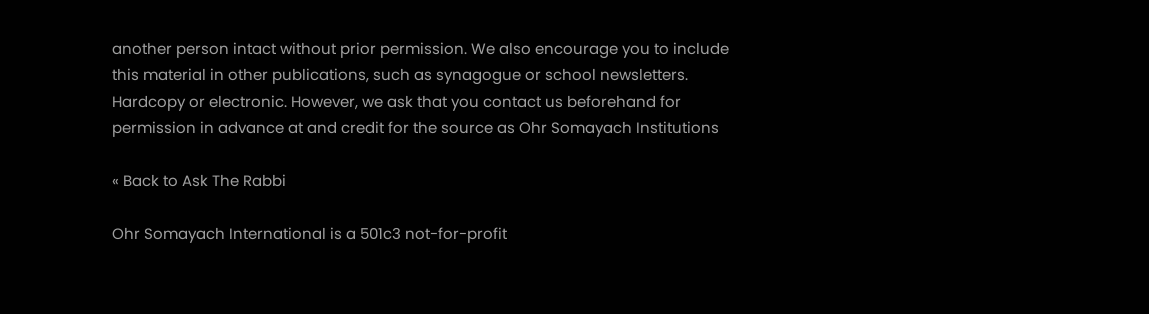another person intact without prior permission. We also encourage you to include this material in other publications, such as synagogue or school newsletters. Hardcopy or electronic. However, we ask that you contact us beforehand for permission in advance at and credit for the source as Ohr Somayach Institutions

« Back to Ask The Rabbi

Ohr Somayach International is a 501c3 not-for-profit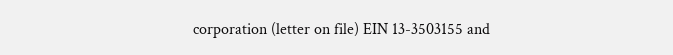corporation (letter on file) EIN 13-3503155 and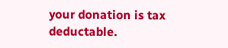your donation is tax deductable.